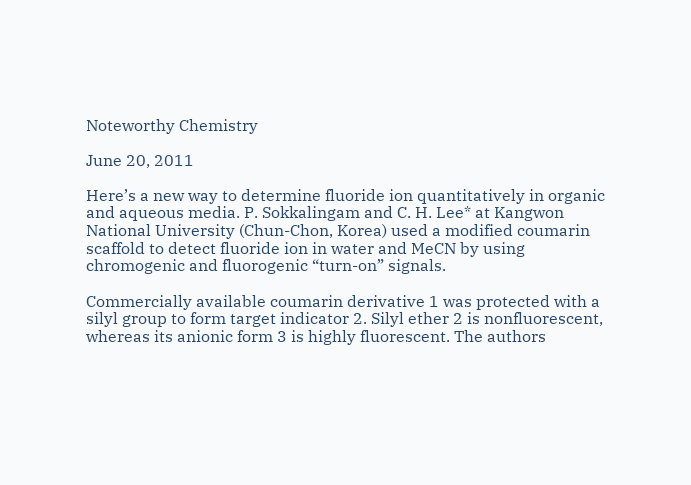Noteworthy Chemistry

June 20, 2011

Here’s a new way to determine fluoride ion quantitatively in organic and aqueous media. P. Sokkalingam and C. H. Lee* at Kangwon National University (Chun-Chon, Korea) used a modified coumarin scaffold to detect fluoride ion in water and MeCN by using chromogenic and fluorogenic “turn-on” signals.

Commercially available coumarin derivative 1 was protected with a silyl group to form target indicator 2. Silyl ether 2 is nonfluorescent, whereas its anionic form 3 is highly fluorescent. The authors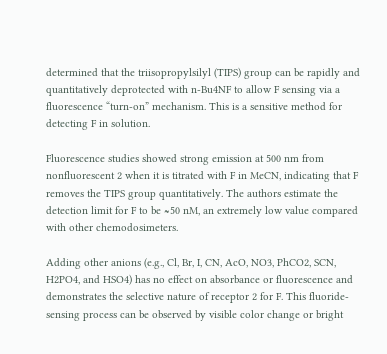determined that the triisopropylsilyl (TIPS) group can be rapidly and quantitatively deprotected with n-Bu4NF to allow F sensing via a fluorescence “turn-on” mechanism. This is a sensitive method for detecting F in solution.

Fluorescence studies showed strong emission at 500 nm from nonfluorescent 2 when it is titrated with F in MeCN, indicating that F removes the TIPS group quantitatively. The authors estimate the detection limit for F to be ≈50 nM, an extremely low value compared with other chemodosimeters.

Adding other anions (e.g., Cl, Br, I, CN, AcO, NO3, PhCO2, SCN, H2PO4, and HSO4) has no effect on absorbance or fluorescence and demonstrates the selective nature of receptor 2 for F. This fluoride-sensing process can be observed by visible color change or bright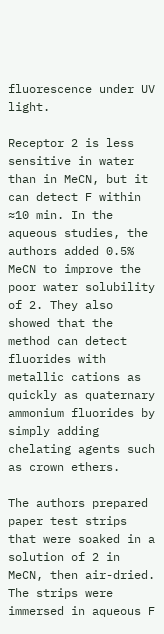fluorescence under UV light.

Receptor 2 is less sensitive in water than in MeCN, but it can detect F within ≈10 min. In the aqueous studies, the authors added 0.5% MeCN to improve the poor water solubility of 2. They also showed that the method can detect fluorides with metallic cations as quickly as quaternary ammonium fluorides by simply adding chelating agents such as crown ethers.

The authors prepared paper test strips that were soaked in a solution of 2 in MeCN, then air-dried. The strips were immersed in aqueous F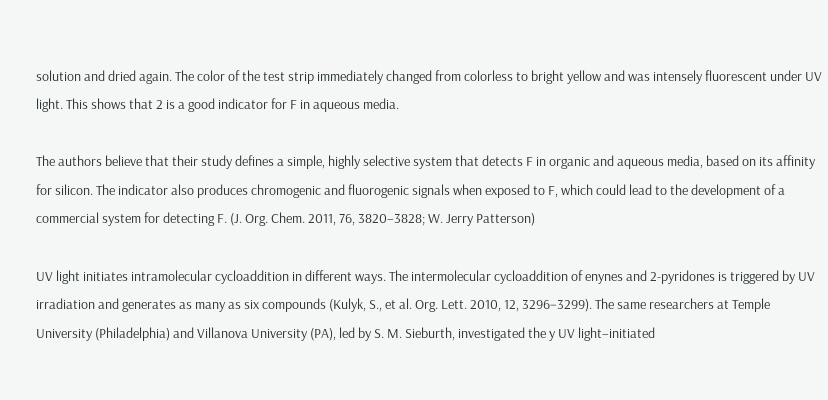solution and dried again. The color of the test strip immediately changed from colorless to bright yellow and was intensely fluorescent under UV light. This shows that 2 is a good indicator for F in aqueous media.

The authors believe that their study defines a simple, highly selective system that detects F in organic and aqueous media, based on its affinity for silicon. The indicator also produces chromogenic and fluorogenic signals when exposed to F, which could lead to the development of a commercial system for detecting F. (J. Org. Chem. 2011, 76, 3820–3828; W. Jerry Patterson)

UV light initiates intramolecular cycloaddition in different ways. The intermolecular cycloaddition of enynes and 2-pyridones is triggered by UV irradiation and generates as many as six compounds (Kulyk, S., et al. Org. Lett. 2010, 12, 3296−3299). The same researchers at Temple University (Philadelphia) and Villanova University (PA), led by S. M. Sieburth, investigated the y UV light–initiated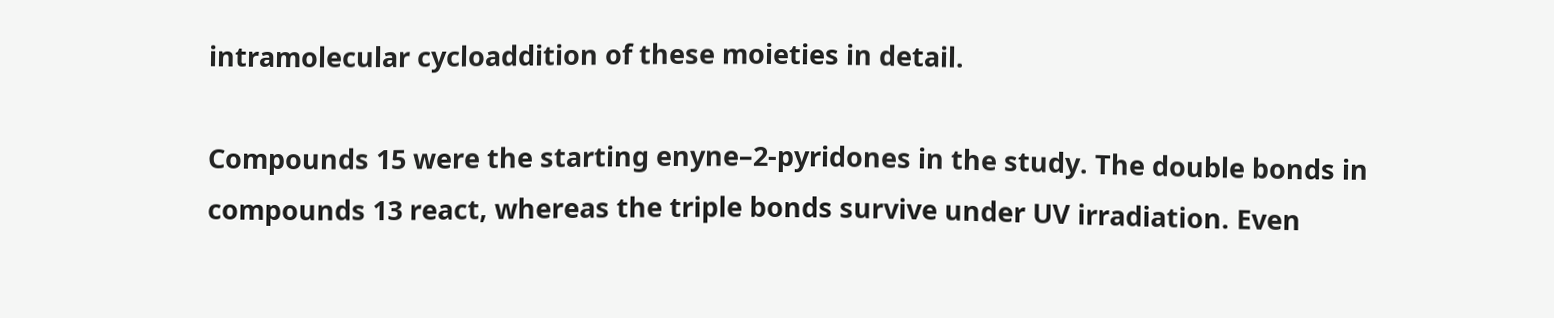intramolecular cycloaddition of these moieties in detail.

Compounds 15 were the starting enyne–2-pyridones in the study. The double bonds in compounds 13 react, whereas the triple bonds survive under UV irradiation. Even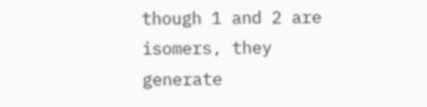though 1 and 2 are isomers, they generate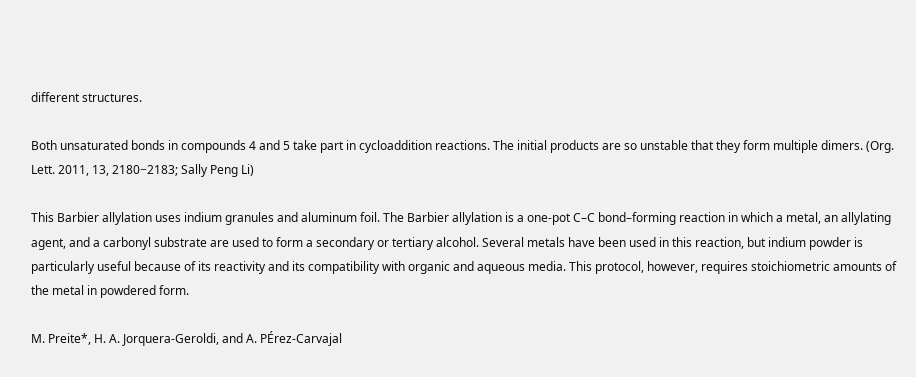different structures.

Both unsaturated bonds in compounds 4 and 5 take part in cycloaddition reactions. The initial products are so unstable that they form multiple dimers. (Org. Lett. 2011, 13, 2180−2183; Sally Peng Li)

This Barbier allylation uses indium granules and aluminum foil. The Barbier allylation is a one-pot C–C bond–forming reaction in which a metal, an allylating agent, and a carbonyl substrate are used to form a secondary or tertiary alcohol. Several metals have been used in this reaction, but indium powder is particularly useful because of its reactivity and its compatibility with organic and aqueous media. This protocol, however, requires stoichiometric amounts of the metal in powdered form.

M. Preite*, H. A. Jorquera-Geroldi, and A. PÉrez-Carvajal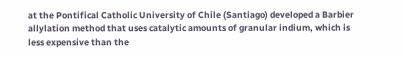at the Pontifical Catholic University of Chile (Santiago) developed a Barbier allylation method that uses catalytic amounts of granular indium, which is less expensive than the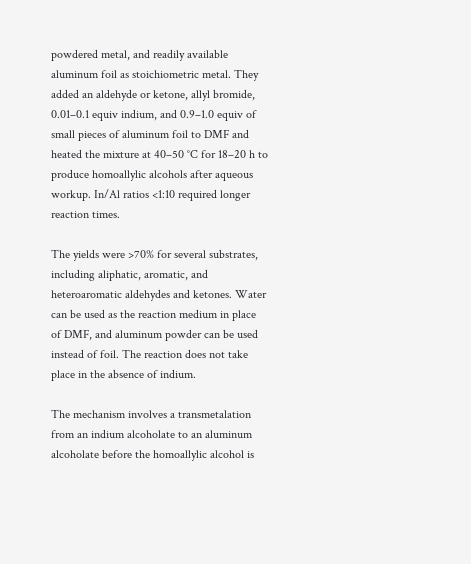powdered metal, and readily available aluminum foil as stoichiometric metal. They added an aldehyde or ketone, allyl bromide, 0.01–0.1 equiv indium, and 0.9–1.0 equiv of small pieces of aluminum foil to DMF and heated the mixture at 40–50 °C for 18–20 h to produce homoallylic alcohols after aqueous workup. In/Al ratios <1:10 required longer reaction times.

The yields were >70% for several substrates, including aliphatic, aromatic, and heteroaromatic aldehydes and ketones. Water can be used as the reaction medium in place of DMF, and aluminum powder can be used instead of foil. The reaction does not take place in the absence of indium.

The mechanism involves a transmetalation from an indium alcoholate to an aluminum alcoholate before the homoallylic alcohol is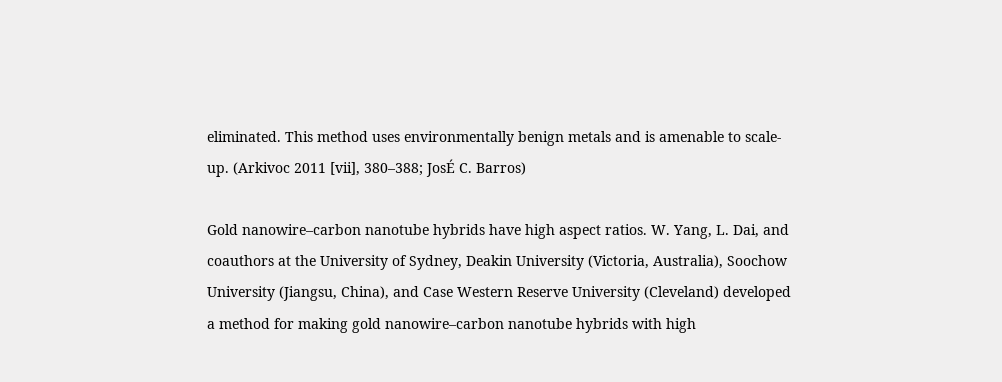eliminated. This method uses environmentally benign metals and is amenable to scale-up. (Arkivoc 2011 [vii], 380–388; JosÉ C. Barros)

Gold nanowire–carbon nanotube hybrids have high aspect ratios. W. Yang, L. Dai, and coauthors at the University of Sydney, Deakin University (Victoria, Australia), Soochow University (Jiangsu, China), and Case Western Reserve University (Cleveland) developed a method for making gold nanowire–carbon nanotube hybrids with high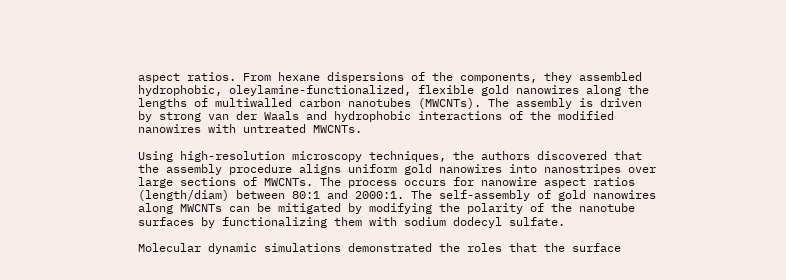aspect ratios. From hexane dispersions of the components, they assembled hydrophobic, oleylamine-functionalized, flexible gold nanowires along the lengths of multiwalled carbon nanotubes (MWCNTs). The assembly is driven by strong van der Waals and hydrophobic interactions of the modified nanowires with untreated MWCNTs.

Using high-resolution microscopy techniques, the authors discovered that the assembly procedure aligns uniform gold nanowires into nanostripes over large sections of MWCNTs. The process occurs for nanowire aspect ratios (length/diam) between 80:1 and 2000:1. The self-assembly of gold nanowires along MWCNTs can be mitigated by modifying the polarity of the nanotube surfaces by functionalizing them with sodium dodecyl sulfate.

Molecular dynamic simulations demonstrated the roles that the surface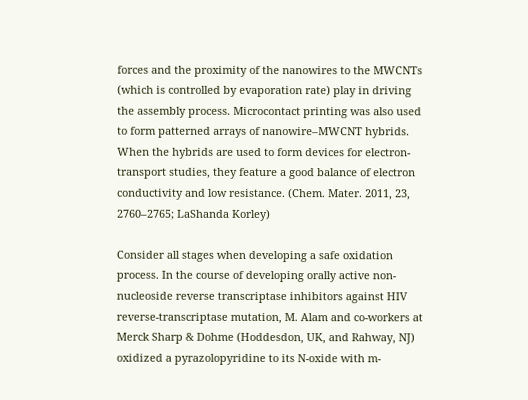forces and the proximity of the nanowires to the MWCNTs (which is controlled by evaporation rate) play in driving the assembly process. Microcontact printing was also used to form patterned arrays of nanowire–MWCNT hybrids. When the hybrids are used to form devices for electron-transport studies, they feature a good balance of electron conductivity and low resistance. (Chem. Mater. 2011, 23, 2760–2765; LaShanda Korley)

Consider all stages when developing a safe oxidation process. In the course of developing orally active non-nucleoside reverse transcriptase inhibitors against HIV reverse-transcriptase mutation, M. Alam and co-workers at Merck Sharp & Dohme (Hoddesdon, UK, and Rahway, NJ) oxidized a pyrazolopyridine to its N-oxide with m-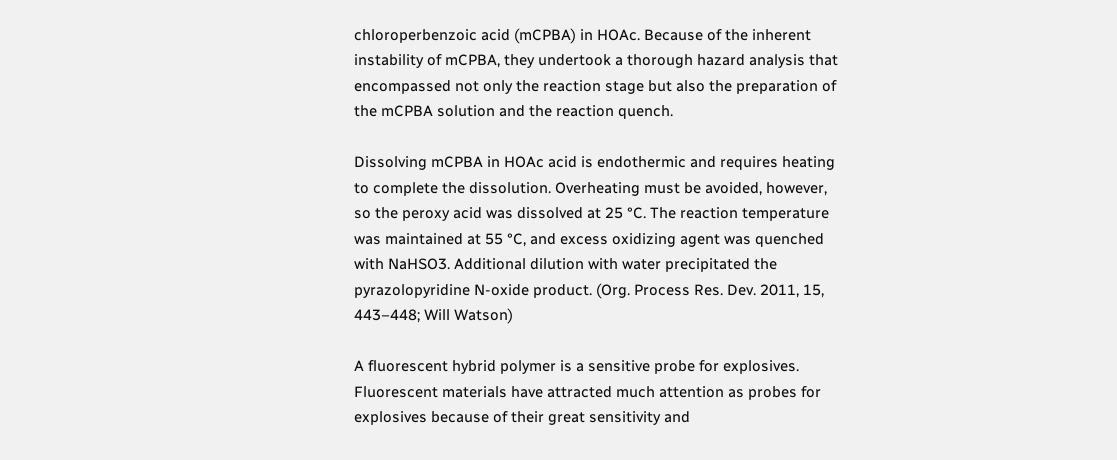chloroperbenzoic acid (mCPBA) in HOAc. Because of the inherent instability of mCPBA, they undertook a thorough hazard analysis that encompassed not only the reaction stage but also the preparation of the mCPBA solution and the reaction quench.

Dissolving mCPBA in HOAc acid is endothermic and requires heating to complete the dissolution. Overheating must be avoided, however, so the peroxy acid was dissolved at 25 °C. The reaction temperature was maintained at 55 °C, and excess oxidizing agent was quenched with NaHSO3. Additional dilution with water precipitated the pyrazolopyridine N-oxide product. (Org. Process Res. Dev. 2011, 15, 443–448; Will Watson)

A fluorescent hybrid polymer is a sensitive probe for explosives. Fluorescent materials have attracted much attention as probes for explosives because of their great sensitivity and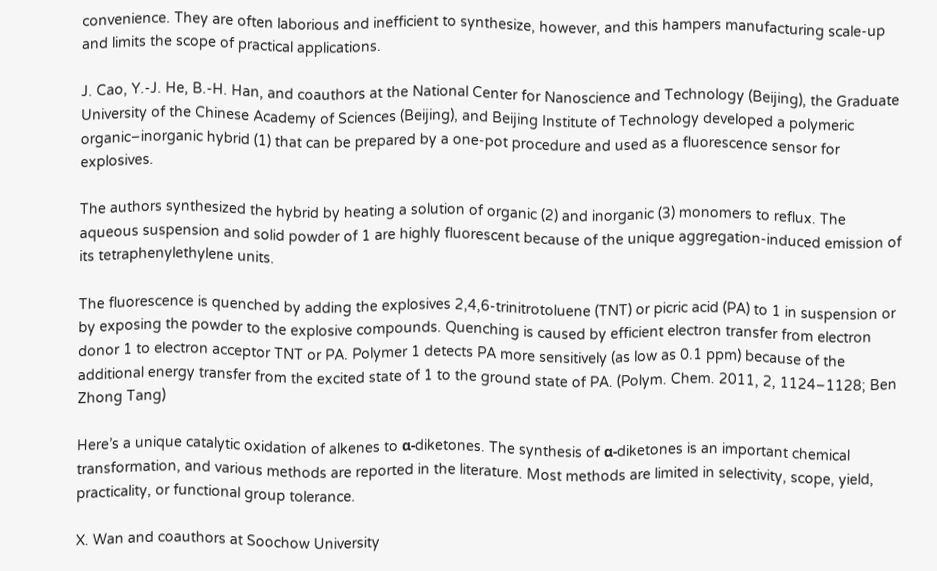convenience. They are often laborious and inefficient to synthesize, however, and this hampers manufacturing scale-up and limits the scope of practical applications.

J. Cao, Y.-J. He, B.-H. Han, and coauthors at the National Center for Nanoscience and Technology (Beijing), the Graduate University of the Chinese Academy of Sciences (Beijing), and Beijing Institute of Technology developed a polymeric organic–inorganic hybrid (1) that can be prepared by a one-pot procedure and used as a fluorescence sensor for explosives.

The authors synthesized the hybrid by heating a solution of organic (2) and inorganic (3) monomers to reflux. The aqueous suspension and solid powder of 1 are highly fluorescent because of the unique aggregation-induced emission of its tetraphenylethylene units.

The fluorescence is quenched by adding the explosives 2,4,6-trinitrotoluene (TNT) or picric acid (PA) to 1 in suspension or by exposing the powder to the explosive compounds. Quenching is caused by efficient electron transfer from electron donor 1 to electron acceptor TNT or PA. Polymer 1 detects PA more sensitively (as low as 0.1 ppm) because of the additional energy transfer from the excited state of 1 to the ground state of PA. (Polym. Chem. 2011, 2, 1124–1128; Ben Zhong Tang)

Here’s a unique catalytic oxidation of alkenes to α-diketones. The synthesis of α-diketones is an important chemical transformation, and various methods are reported in the literature. Most methods are limited in selectivity, scope, yield, practicality, or functional group tolerance.

X. Wan and coauthors at Soochow University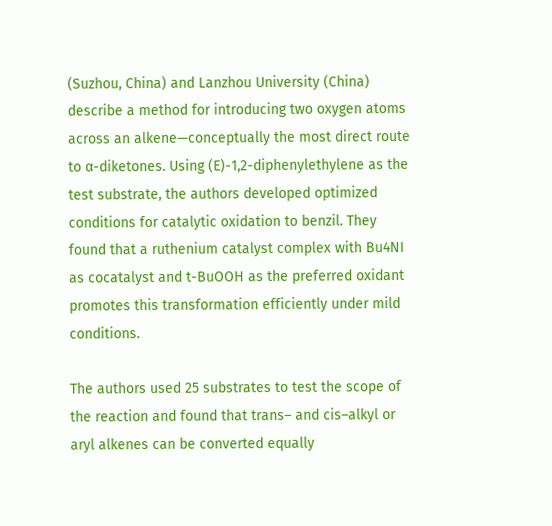(Suzhou, China) and Lanzhou University (China) describe a method for introducing two oxygen atoms across an alkene—conceptually the most direct route to α-diketones. Using (E)-1,2-diphenylethylene as the test substrate, the authors developed optimized conditions for catalytic oxidation to benzil. They found that a ruthenium catalyst complex with Bu4NI as cocatalyst and t-BuOOH as the preferred oxidant promotes this transformation efficiently under mild conditions.

The authors used 25 substrates to test the scope of the reaction and found that trans– and cis–alkyl or aryl alkenes can be converted equally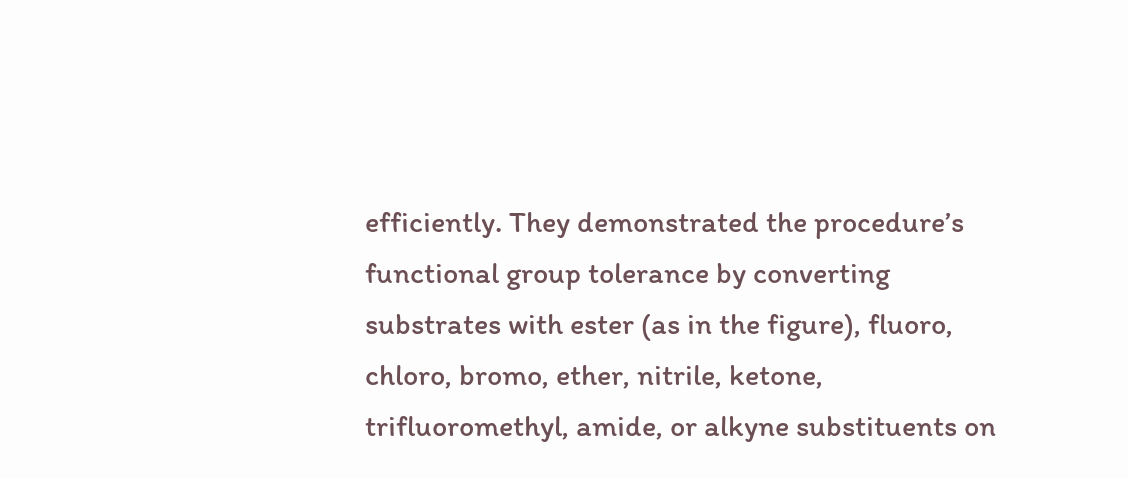efficiently. They demonstrated the procedure’s functional group tolerance by converting substrates with ester (as in the figure), fluoro, chloro, bromo, ether, nitrile, ketone, trifluoromethyl, amide, or alkyne substituents on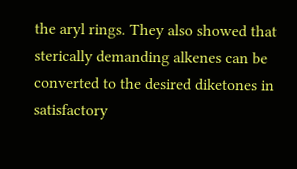the aryl rings. They also showed that sterically demanding alkenes can be converted to the desired diketones in satisfactory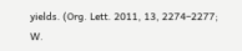yields. (Org. Lett. 2011, 13, 2274–2277; W.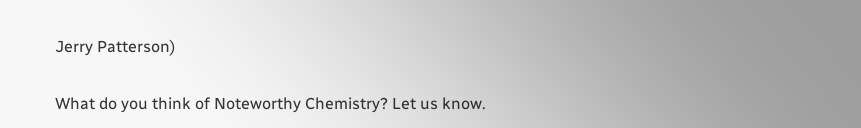Jerry Patterson)

What do you think of Noteworthy Chemistry? Let us know.